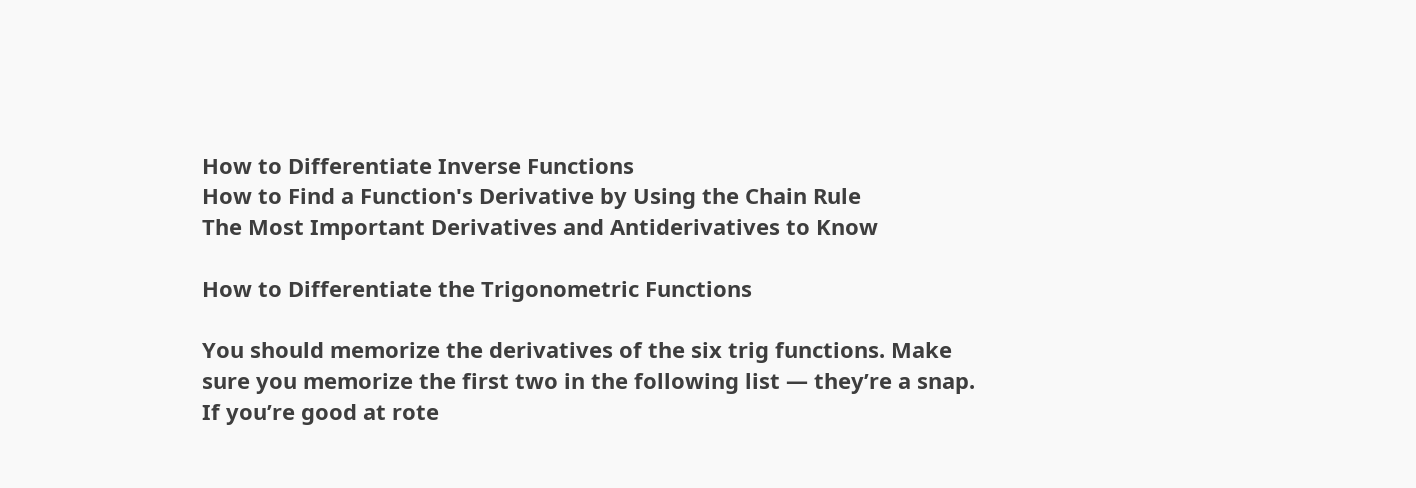How to Differentiate Inverse Functions
How to Find a Function's Derivative by Using the Chain Rule
The Most Important Derivatives and Antiderivatives to Know

How to Differentiate the Trigonometric Functions

You should memorize the derivatives of the six trig functions. Make sure you memorize the first two in the following list — they’re a snap. If you’re good at rote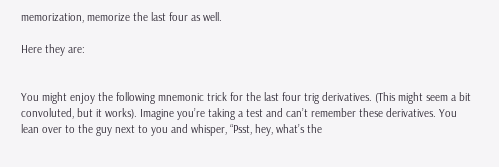memorization, memorize the last four as well.

Here they are:


You might enjoy the following mnemonic trick for the last four trig derivatives. (This might seem a bit convoluted, but it works). Imagine you’re taking a test and can’t remember these derivatives. You lean over to the guy next to you and whisper, “Psst, hey, what’s the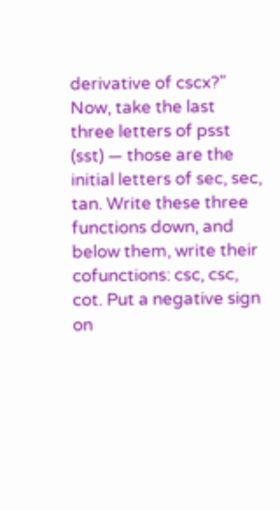derivative of cscx?” Now, take the last three letters of psst (sst) — those are the initial letters of sec, sec, tan. Write these three functions down, and below them, write their cofunctions: csc, csc, cot. Put a negative sign on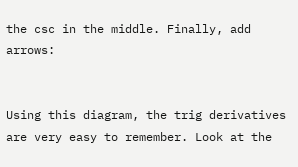the csc in the middle. Finally, add arrows:


Using this diagram, the trig derivatives are very easy to remember. Look at the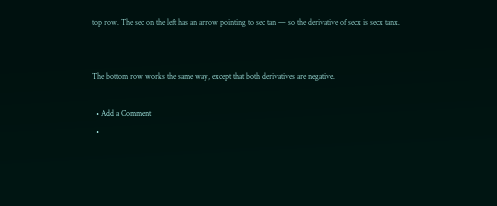top row. The sec on the left has an arrow pointing to sec tan — so the derivative of secx is secx tanx.


The bottom row works the same way, except that both derivatives are negative.

  • Add a Comment
  •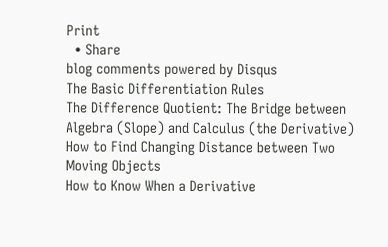Print
  • Share
blog comments powered by Disqus
The Basic Differentiation Rules
The Difference Quotient: The Bridge between Algebra (Slope) and Calculus (the Derivative)
How to Find Changing Distance between Two Moving Objects
How to Know When a Derivative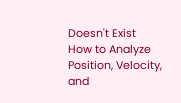Doesn't Exist
How to Analyze Position, Velocity, and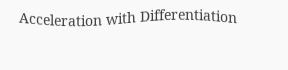Acceleration with Differentiation